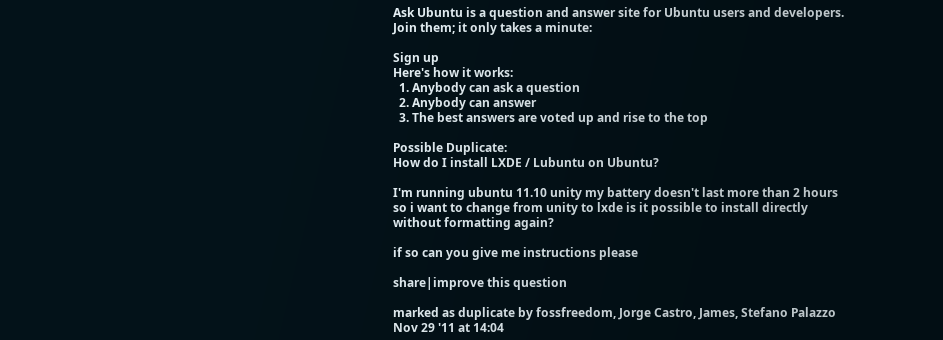Ask Ubuntu is a question and answer site for Ubuntu users and developers. Join them; it only takes a minute:

Sign up
Here's how it works:
  1. Anybody can ask a question
  2. Anybody can answer
  3. The best answers are voted up and rise to the top

Possible Duplicate:
How do I install LXDE / Lubuntu on Ubuntu?

I'm running ubuntu 11.10 unity my battery doesn't last more than 2 hours so i want to change from unity to lxde is it possible to install directly without formatting again?

if so can you give me instructions please

share|improve this question

marked as duplicate by fossfreedom, Jorge Castro, James, Stefano Palazzo Nov 29 '11 at 14:04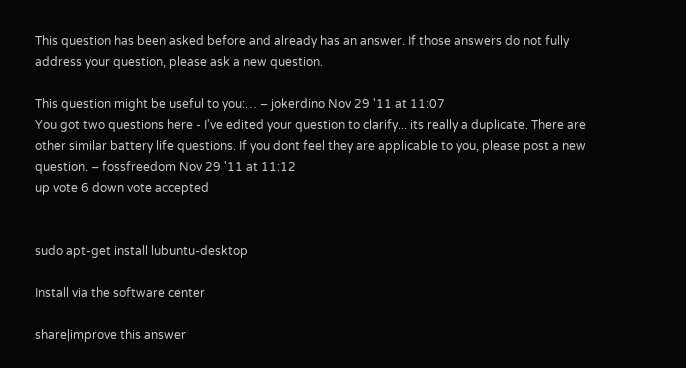This question has been asked before and already has an answer. If those answers do not fully address your question, please ask a new question.

This question might be useful to you:… – jokerdino Nov 29 '11 at 11:07
You got two questions here - I've edited your question to clarify... its really a duplicate. There are other similar battery life questions. If you dont feel they are applicable to you, please post a new question. – fossfreedom Nov 29 '11 at 11:12
up vote 6 down vote accepted


sudo apt-get install lubuntu-desktop

Install via the software center

share|improve this answer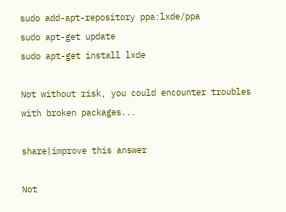sudo add-apt-repository ppa:lxde/ppa
sudo apt-get update
sudo apt-get install lxde

Not without risk, you could encounter troubles with broken packages...

share|improve this answer

Not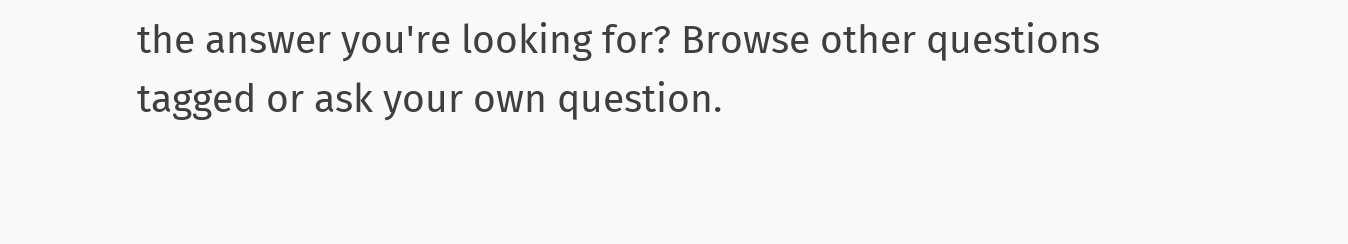the answer you're looking for? Browse other questions tagged or ask your own question.